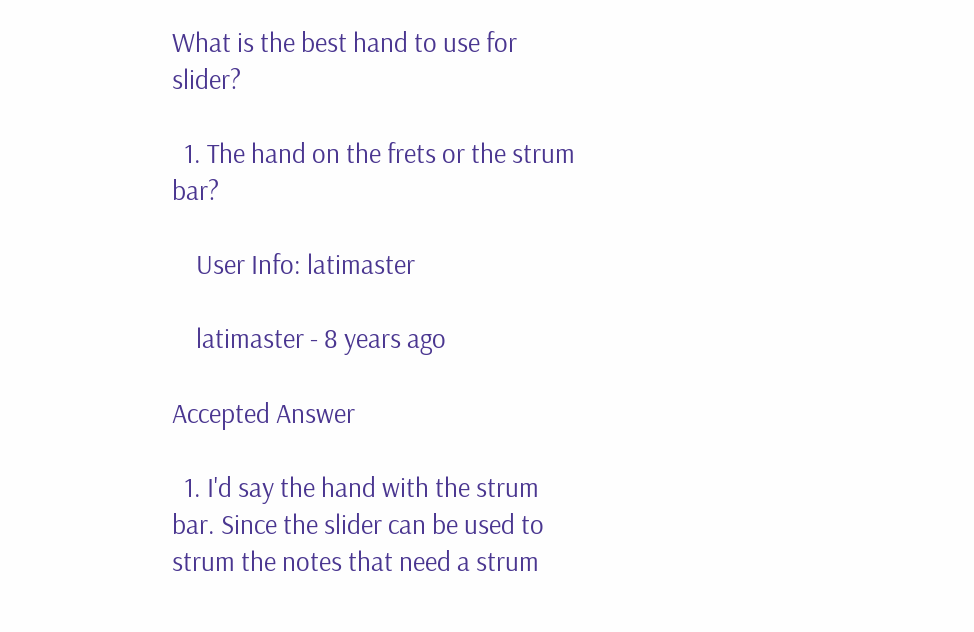What is the best hand to use for slider?

  1. The hand on the frets or the strum bar?

    User Info: latimaster

    latimaster - 8 years ago

Accepted Answer

  1. I'd say the hand with the strum bar. Since the slider can be used to strum the notes that need a strum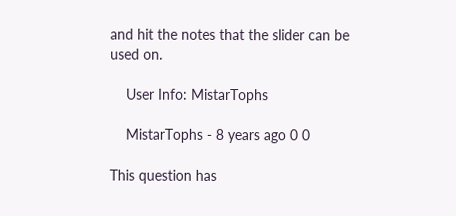and hit the notes that the slider can be used on.

    User Info: MistarTophs

    MistarTophs - 8 years ago 0 0

This question has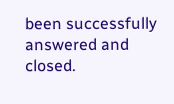been successfully answered and closed.